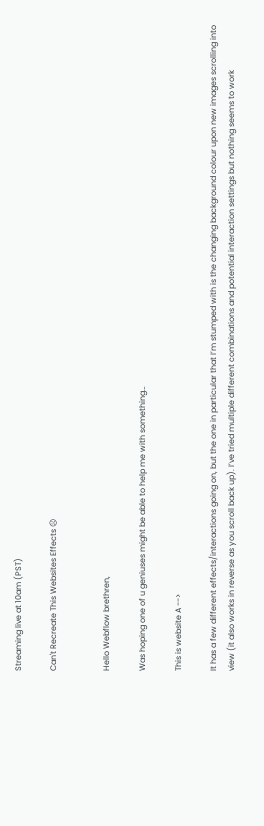Streaming live at 10am (PST)

Can't Recreate This Websites Effects ☹


Hello Webflow brethren,

Was hoping one of u geniuses might be able to help me with something…

This is website A -->

It has a few different effects/interactions going on, but the one in particular that I’m stumped with is the changing background colour upon new images scrolling into view (it also works in reverse as you scroll back up). I’ve tried multiple different combinations and potential interaction settings but nothing seems to work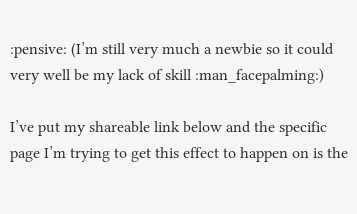:pensive: (I’m still very much a newbie so it could very well be my lack of skill :man_facepalming:)

I’ve put my shareable link below and the specific page I’m trying to get this effect to happen on is the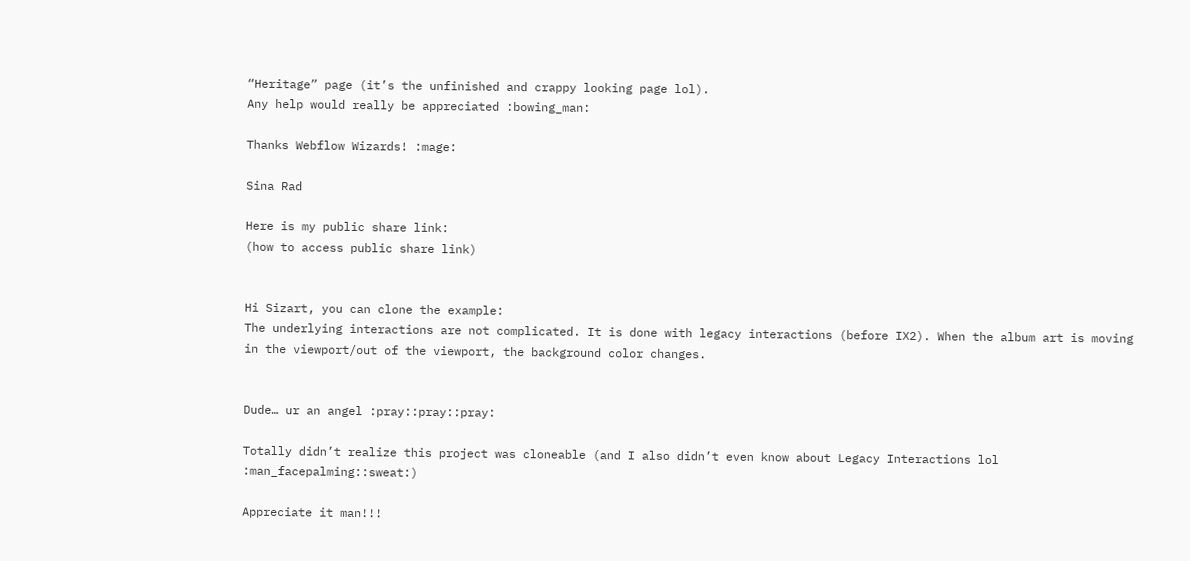“Heritage” page (it’s the unfinished and crappy looking page lol).
Any help would really be appreciated :bowing_man:

Thanks Webflow Wizards! :mage:

Sina Rad

Here is my public share link:
(how to access public share link)


Hi Sizart, you can clone the example:
The underlying interactions are not complicated. It is done with legacy interactions (before IX2). When the album art is moving in the viewport/out of the viewport, the background color changes.


Dude… ur an angel :pray::pray::pray:

Totally didn’t realize this project was cloneable (and I also didn’t even know about Legacy Interactions lol :man_facepalming::sweat:)

Appreciate it man!!!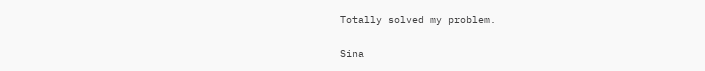Totally solved my problem.

Sina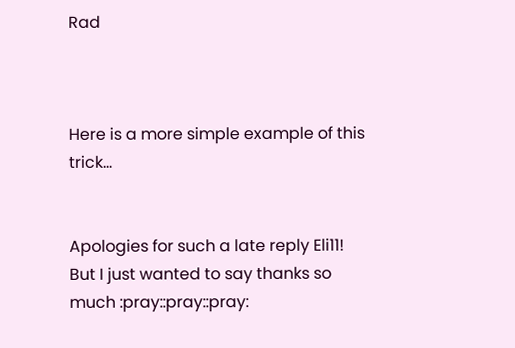Rad



Here is a more simple example of this trick…


Apologies for such a late reply Eli11!
But I just wanted to say thanks so much :pray::pray::pray: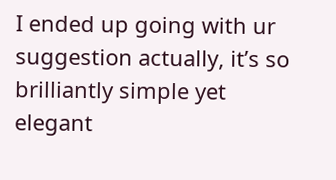I ended up going with ur suggestion actually, it’s so brilliantly simple yet elegant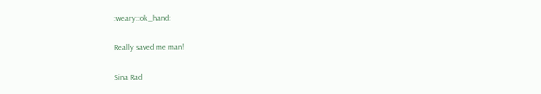:weary::ok_hand:

Really saved me man!

Sina Rad